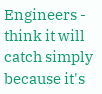Engineers - think it will catch simply because it's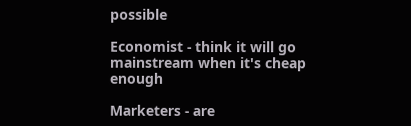possible

Economist - think it will go mainstream when it's cheap enough

Marketers - are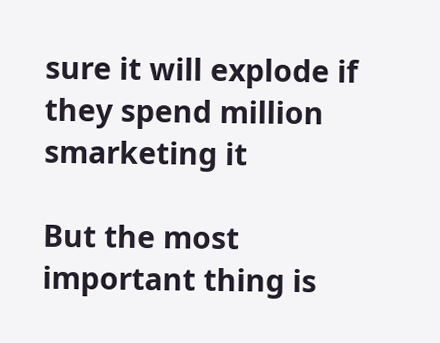sure it will explode if they spend million smarketing it

But the most important thing is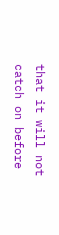that it will not catch on before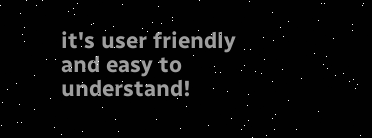it's user friendly and easy to understand!